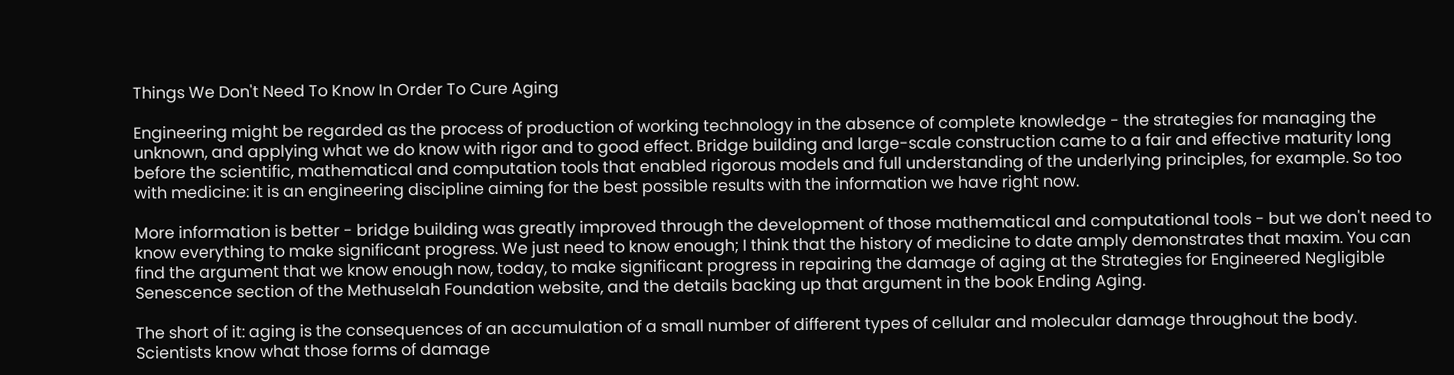Things We Don't Need To Know In Order To Cure Aging

Engineering might be regarded as the process of production of working technology in the absence of complete knowledge - the strategies for managing the unknown, and applying what we do know with rigor and to good effect. Bridge building and large-scale construction came to a fair and effective maturity long before the scientific, mathematical and computation tools that enabled rigorous models and full understanding of the underlying principles, for example. So too with medicine: it is an engineering discipline aiming for the best possible results with the information we have right now.

More information is better - bridge building was greatly improved through the development of those mathematical and computational tools - but we don't need to know everything to make significant progress. We just need to know enough; I think that the history of medicine to date amply demonstrates that maxim. You can find the argument that we know enough now, today, to make significant progress in repairing the damage of aging at the Strategies for Engineered Negligible Senescence section of the Methuselah Foundation website, and the details backing up that argument in the book Ending Aging.

The short of it: aging is the consequences of an accumulation of a small number of different types of cellular and molecular damage throughout the body. Scientists know what those forms of damage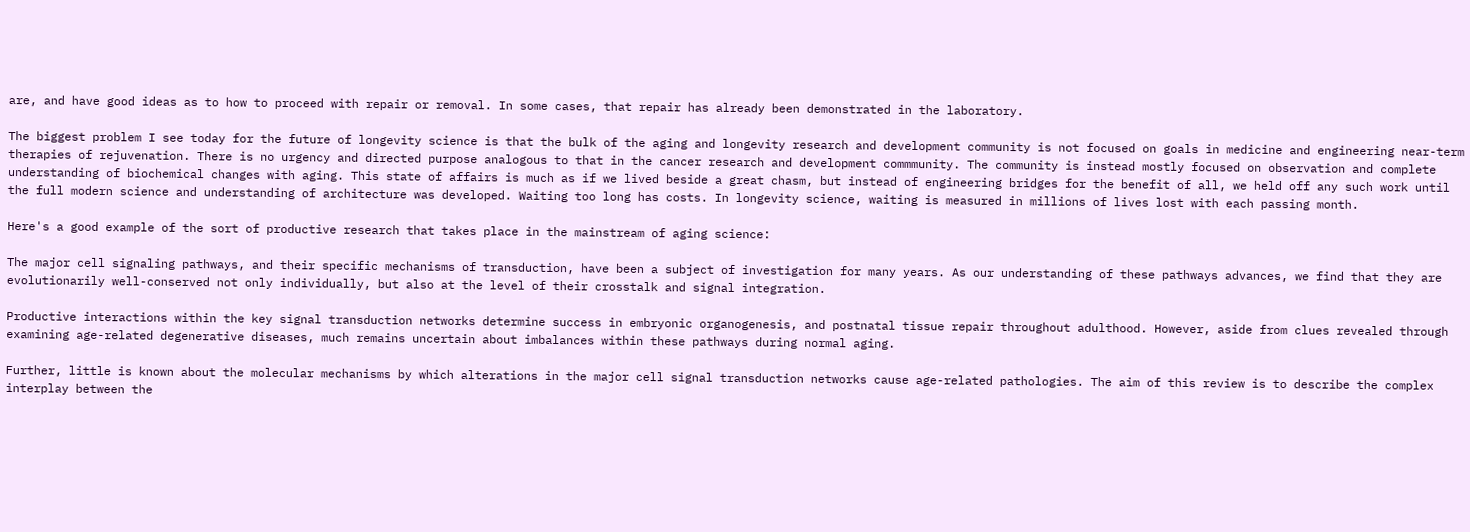are, and have good ideas as to how to proceed with repair or removal. In some cases, that repair has already been demonstrated in the laboratory.

The biggest problem I see today for the future of longevity science is that the bulk of the aging and longevity research and development community is not focused on goals in medicine and engineering near-term therapies of rejuvenation. There is no urgency and directed purpose analogous to that in the cancer research and development commmunity. The community is instead mostly focused on observation and complete understanding of biochemical changes with aging. This state of affairs is much as if we lived beside a great chasm, but instead of engineering bridges for the benefit of all, we held off any such work until the full modern science and understanding of architecture was developed. Waiting too long has costs. In longevity science, waiting is measured in millions of lives lost with each passing month.

Here's a good example of the sort of productive research that takes place in the mainstream of aging science:

The major cell signaling pathways, and their specific mechanisms of transduction, have been a subject of investigation for many years. As our understanding of these pathways advances, we find that they are evolutionarily well-conserved not only individually, but also at the level of their crosstalk and signal integration.

Productive interactions within the key signal transduction networks determine success in embryonic organogenesis, and postnatal tissue repair throughout adulthood. However, aside from clues revealed through examining age-related degenerative diseases, much remains uncertain about imbalances within these pathways during normal aging.

Further, little is known about the molecular mechanisms by which alterations in the major cell signal transduction networks cause age-related pathologies. The aim of this review is to describe the complex interplay between the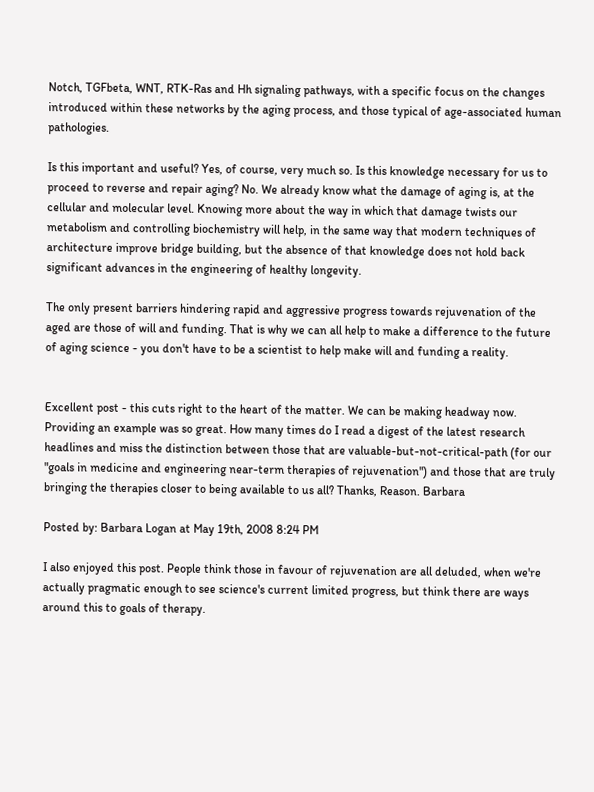Notch, TGFbeta, WNT, RTK-Ras and Hh signaling pathways, with a specific focus on the changes introduced within these networks by the aging process, and those typical of age-associated human pathologies.

Is this important and useful? Yes, of course, very much so. Is this knowledge necessary for us to proceed to reverse and repair aging? No. We already know what the damage of aging is, at the cellular and molecular level. Knowing more about the way in which that damage twists our metabolism and controlling biochemistry will help, in the same way that modern techniques of architecture improve bridge building, but the absence of that knowledge does not hold back significant advances in the engineering of healthy longevity.

The only present barriers hindering rapid and aggressive progress towards rejuvenation of the aged are those of will and funding. That is why we can all help to make a difference to the future of aging science - you don't have to be a scientist to help make will and funding a reality.


Excellent post - this cuts right to the heart of the matter. We can be making headway now. Providing an example was so great. How many times do I read a digest of the latest research headlines and miss the distinction between those that are valuable-but-not-critical-path (for our "goals in medicine and engineering near-term therapies of rejuvenation") and those that are truly bringing the therapies closer to being available to us all? Thanks, Reason. Barbara

Posted by: Barbara Logan at May 19th, 2008 8:24 PM

I also enjoyed this post. People think those in favour of rejuvenation are all deluded, when we're actually pragmatic enough to see science's current limited progress, but think there are ways around this to goals of therapy.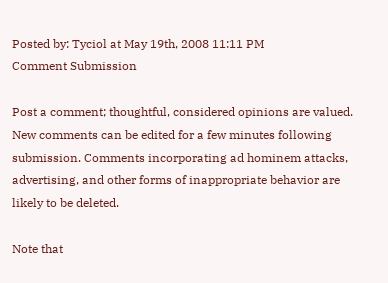Posted by: Tyciol at May 19th, 2008 11:11 PM
Comment Submission

Post a comment; thoughtful, considered opinions are valued. New comments can be edited for a few minutes following submission. Comments incorporating ad hominem attacks, advertising, and other forms of inappropriate behavior are likely to be deleted.

Note that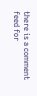there is a comment feed for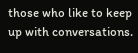those who like to keep up with conversations.